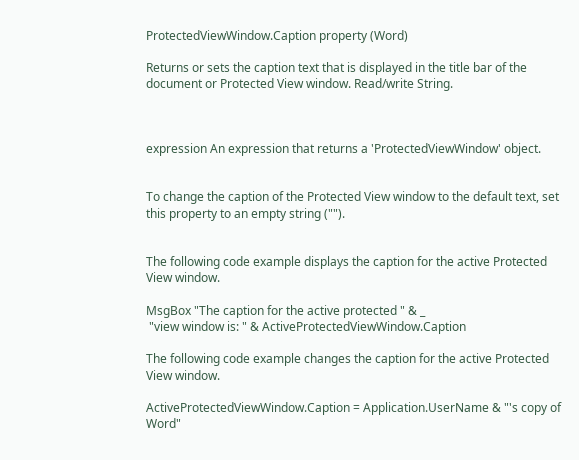ProtectedViewWindow.Caption property (Word)

Returns or sets the caption text that is displayed in the title bar of the document or Protected View window. Read/write String.



expression An expression that returns a 'ProtectedViewWindow' object.


To change the caption of the Protected View window to the default text, set this property to an empty string ("").


The following code example displays the caption for the active Protected View window.

MsgBox "The caption for the active protected " & _
 "view window is: " & ActiveProtectedViewWindow.Caption

The following code example changes the caption for the active Protected View window.

ActiveProtectedViewWindow.Caption = Application.UserName & "'s copy of Word"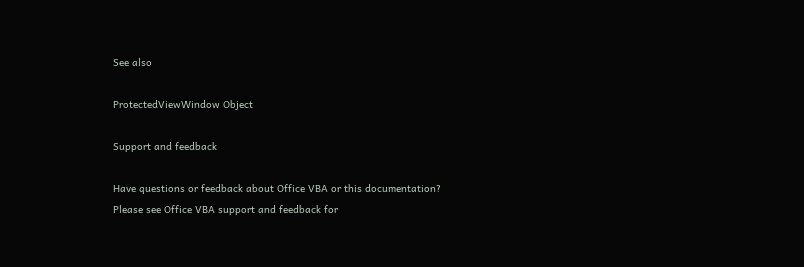See also

ProtectedViewWindow Object

Support and feedback

Have questions or feedback about Office VBA or this documentation? Please see Office VBA support and feedback for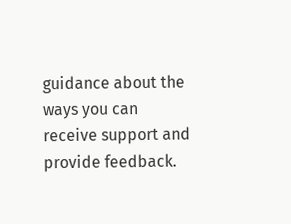guidance about the ways you can receive support and provide feedback.